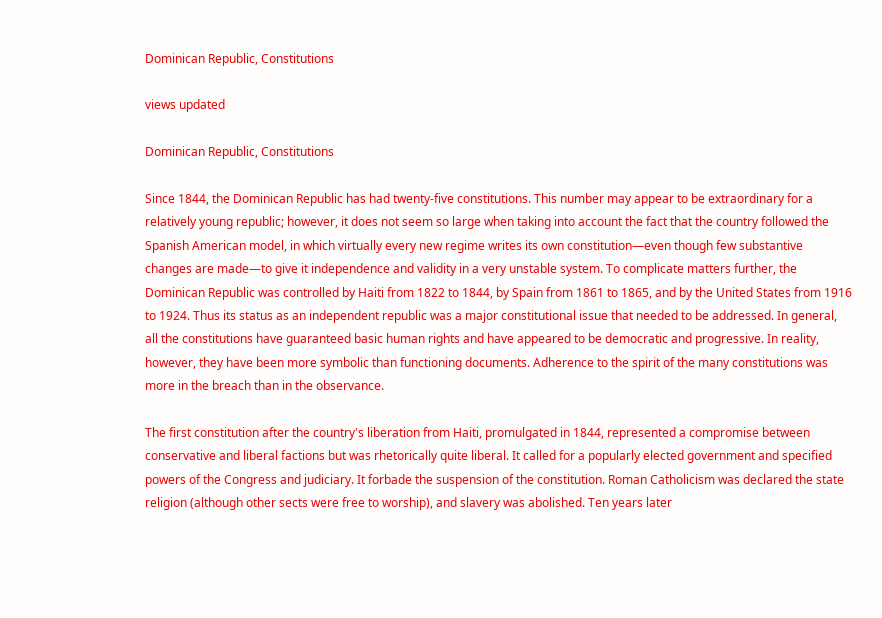Dominican Republic, Constitutions

views updated

Dominican Republic, Constitutions

Since 1844, the Dominican Republic has had twenty-five constitutions. This number may appear to be extraordinary for a relatively young republic; however, it does not seem so large when taking into account the fact that the country followed the Spanish American model, in which virtually every new regime writes its own constitution—even though few substantive changes are made—to give it independence and validity in a very unstable system. To complicate matters further, the Dominican Republic was controlled by Haiti from 1822 to 1844, by Spain from 1861 to 1865, and by the United States from 1916 to 1924. Thus its status as an independent republic was a major constitutional issue that needed to be addressed. In general, all the constitutions have guaranteed basic human rights and have appeared to be democratic and progressive. In reality, however, they have been more symbolic than functioning documents. Adherence to the spirit of the many constitutions was more in the breach than in the observance.

The first constitution after the country's liberation from Haiti, promulgated in 1844, represented a compromise between conservative and liberal factions but was rhetorically quite liberal. It called for a popularly elected government and specified powers of the Congress and judiciary. It forbade the suspension of the constitution. Roman Catholicism was declared the state religion (although other sects were free to worship), and slavery was abolished. Ten years later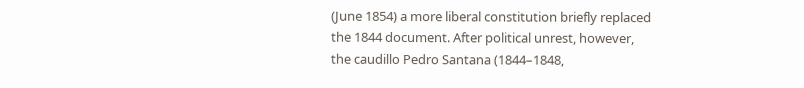(June 1854) a more liberal constitution briefly replaced the 1844 document. After political unrest, however, the caudillo Pedro Santana (1844–1848,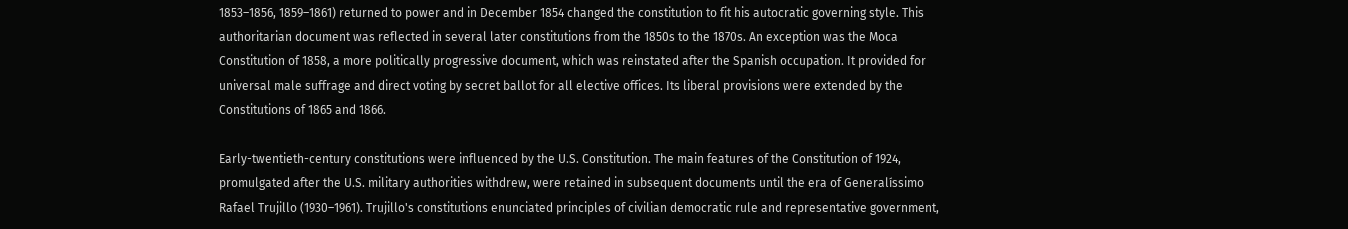1853–1856, 1859–1861) returned to power and in December 1854 changed the constitution to fit his autocratic governing style. This authoritarian document was reflected in several later constitutions from the 1850s to the 1870s. An exception was the Moca Constitution of 1858, a more politically progressive document, which was reinstated after the Spanish occupation. It provided for universal male suffrage and direct voting by secret ballot for all elective offices. Its liberal provisions were extended by the Constitutions of 1865 and 1866.

Early-twentieth-century constitutions were influenced by the U.S. Constitution. The main features of the Constitution of 1924, promulgated after the U.S. military authorities withdrew, were retained in subsequent documents until the era of Generalíssimo Rafael Trujillo (1930–1961). Trujillo's constitutions enunciated principles of civilian democratic rule and representative government,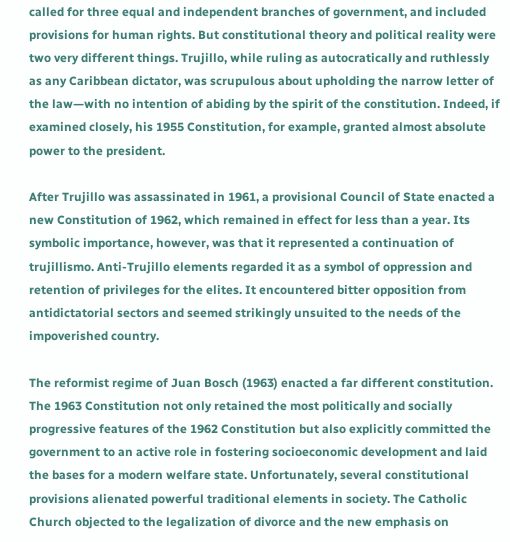called for three equal and independent branches of government, and included provisions for human rights. But constitutional theory and political reality were two very different things. Trujillo, while ruling as autocratically and ruthlessly as any Caribbean dictator, was scrupulous about upholding the narrow letter of the law—with no intention of abiding by the spirit of the constitution. Indeed, if examined closely, his 1955 Constitution, for example, granted almost absolute power to the president.

After Trujillo was assassinated in 1961, a provisional Council of State enacted a new Constitution of 1962, which remained in effect for less than a year. Its symbolic importance, however, was that it represented a continuation of trujillismo. Anti-Trujillo elements regarded it as a symbol of oppression and retention of privileges for the elites. It encountered bitter opposition from antidictatorial sectors and seemed strikingly unsuited to the needs of the impoverished country.

The reformist regime of Juan Bosch (1963) enacted a far different constitution. The 1963 Constitution not only retained the most politically and socially progressive features of the 1962 Constitution but also explicitly committed the government to an active role in fostering socioeconomic development and laid the bases for a modern welfare state. Unfortunately, several constitutional provisions alienated powerful traditional elements in society. The Catholic Church objected to the legalization of divorce and the new emphasis on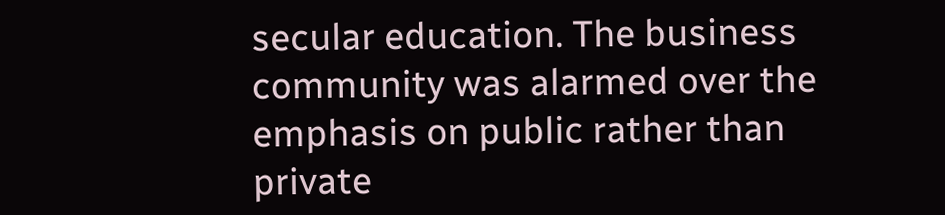secular education. The business community was alarmed over the emphasis on public rather than private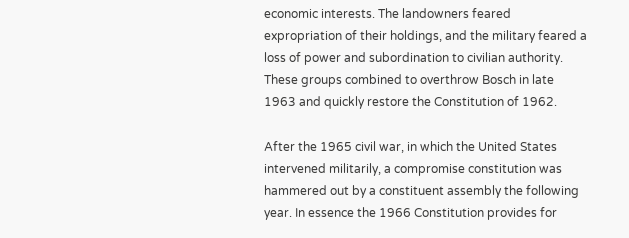economic interests. The landowners feared expropriation of their holdings, and the military feared a loss of power and subordination to civilian authority. These groups combined to overthrow Bosch in late 1963 and quickly restore the Constitution of 1962.

After the 1965 civil war, in which the United States intervened militarily, a compromise constitution was hammered out by a constituent assembly the following year. In essence the 1966 Constitution provides for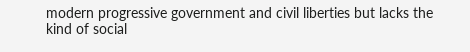modern progressive government and civil liberties but lacks the kind of social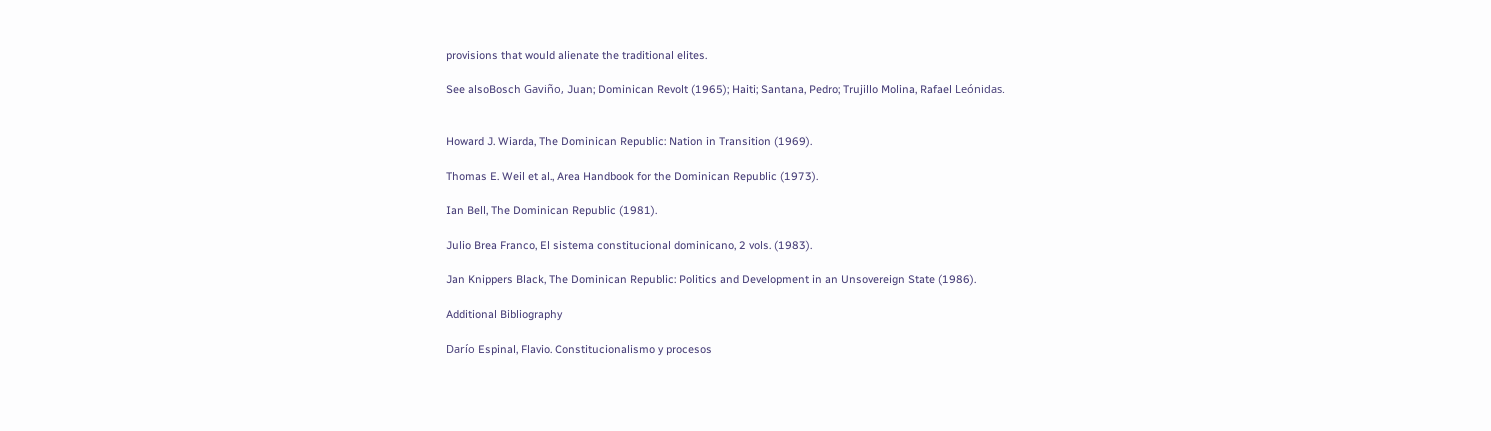provisions that would alienate the traditional elites.

See alsoBosch Gaviño, Juan; Dominican Revolt (1965); Haiti; Santana, Pedro; Trujillo Molina, Rafael Leónidas.


Howard J. Wiarda, The Dominican Republic: Nation in Transition (1969).

Thomas E. Weil et al., Area Handbook for the Dominican Republic (1973).

Ian Bell, The Dominican Republic (1981).

Julio Brea Franco, El sistema constitucional dominicano, 2 vols. (1983).

Jan Knippers Black, The Dominican Republic: Politics and Development in an Unsovereign State (1986).

Additional Bibliography

Darío Espinal, Flavio. Constitucionalismo y procesos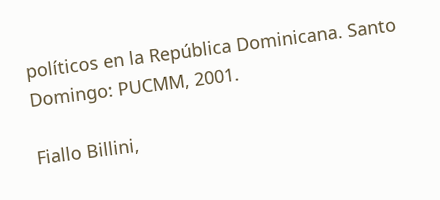políticos en la República Dominicana. Santo Domingo: PUCMM, 2001.

Fiallo Billini,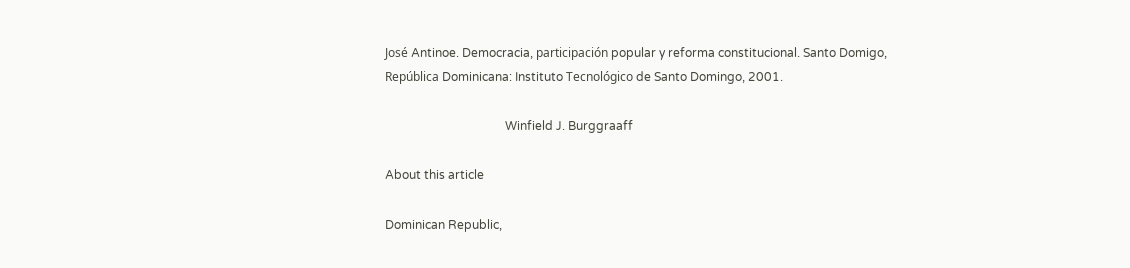José Antinoe. Democracia, participación popular y reforma constitucional. Santo Domigo, República Dominicana: Instituto Tecnológico de Santo Domingo, 2001.

                                        Winfield J. Burggraaff

About this article

Dominican Republic,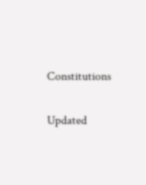Constitutions

Updated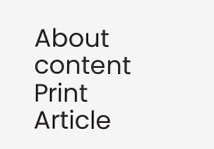About content Print Article